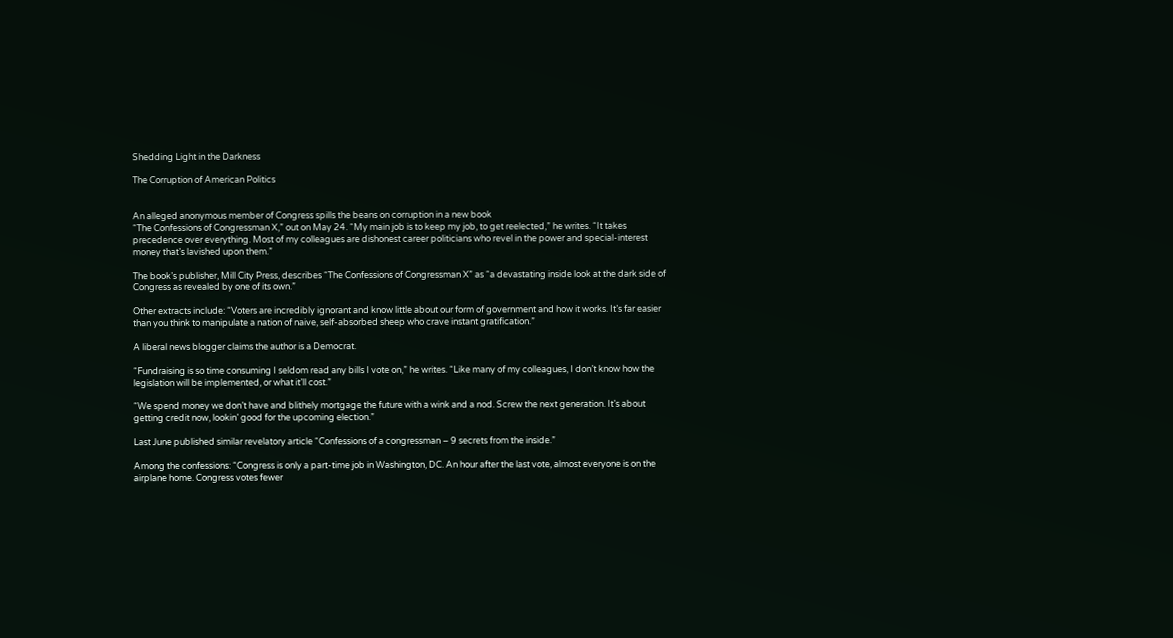Shedding Light in the Darkness

The Corruption of American Politics


An alleged anonymous member of Congress spills the beans on corruption in a new book
“The Confessions of Congressman X,” out on May 24. “My main job is to keep my job, to get reelected,” he writes. “It takes precedence over everything. Most of my colleagues are dishonest career politicians who revel in the power and special-interest money that’s lavished upon them.”

The book’s publisher, Mill City Press, describes “The Confessions of Congressman X” as “a devastating inside look at the dark side of Congress as revealed by one of its own.”

Other extracts include: “Voters are incredibly ignorant and know little about our form of government and how it works. It’s far easier than you think to manipulate a nation of naive, self-absorbed sheep who crave instant gratification.”

A liberal news blogger claims the author is a Democrat.

“Fundraising is so time consuming I seldom read any bills I vote on,” he writes. “Like many of my colleagues, I don’t know how the legislation will be implemented, or what it’ll cost.”

“We spend money we don’t have and blithely mortgage the future with a wink and a nod. Screw the next generation. It’s about getting credit now, lookin’ good for the upcoming election.”

Last June published similar revelatory article “Confessions of a congressman – 9 secrets from the inside.”

Among the confessions: “Congress is only a part-time job in Washington, DC. An hour after the last vote, almost everyone is on the airplane home. Congress votes fewer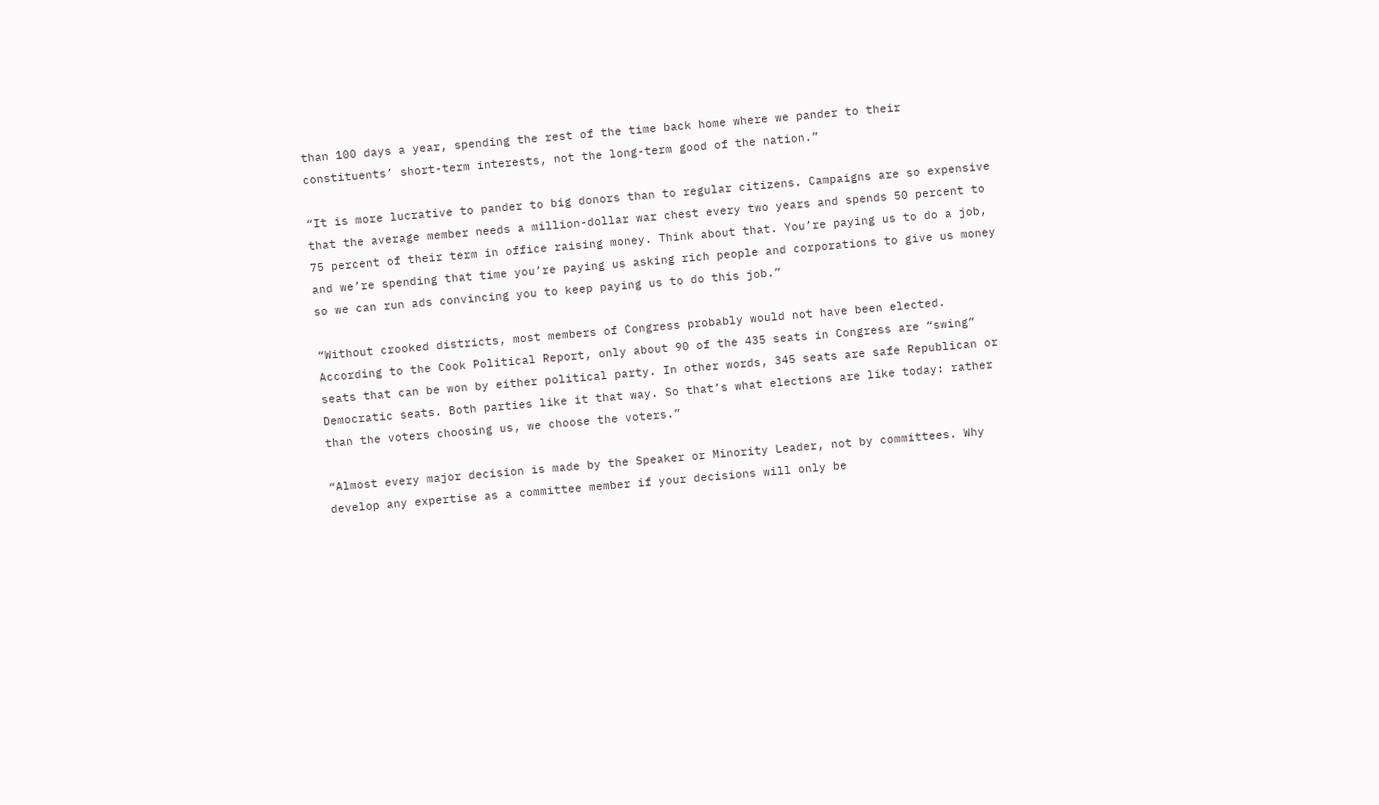than 100 days a year, spending the rest of the time back home where we pander to their constituents’ short-term interests, not the long-term good of the nation.”

“It is more lucrative to pander to big donors than to regular citizens. Campaigns are so expensive that the average member needs a million-dollar war chest every two years and spends 50 percent to 75 percent of their term in office raising money. Think about that. You’re paying us to do a job, and we’re spending that time you’re paying us asking rich people and corporations to give us money so we can run ads convincing you to keep paying us to do this job.”

“Without crooked districts, most members of Congress probably would not have been elected. According to the Cook Political Report, only about 90 of the 435 seats in Congress are “swing” seats that can be won by either political party. In other words, 345 seats are safe Republican or Democratic seats. Both parties like it that way. So that’s what elections are like today: rather than the voters choosing us, we choose the voters.”

“Almost every major decision is made by the Speaker or Minority Leader, not by committees. Why develop any expertise as a committee member if your decisions will only be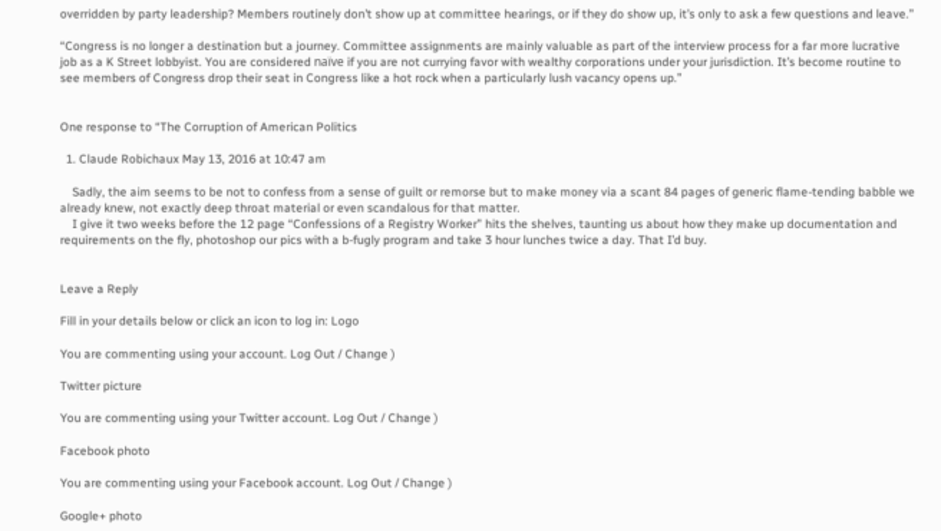overridden by party leadership? Members routinely don’t show up at committee hearings, or if they do show up, it’s only to ask a few questions and leave.”

“Congress is no longer a destination but a journey. Committee assignments are mainly valuable as part of the interview process for a far more lucrative job as a K Street lobbyist. You are considered naïve if you are not currying favor with wealthy corporations under your jurisdiction. It’s become routine to see members of Congress drop their seat in Congress like a hot rock when a particularly lush vacancy opens up.”


One response to “The Corruption of American Politics

  1. Claude Robichaux May 13, 2016 at 10:47 am

    Sadly, the aim seems to be not to confess from a sense of guilt or remorse but to make money via a scant 84 pages of generic flame-tending babble we already knew, not exactly deep throat material or even scandalous for that matter.
    I give it two weeks before the 12 page “Confessions of a Registry Worker” hits the shelves, taunting us about how they make up documentation and requirements on the fly, photoshop our pics with a b-fugly program and take 3 hour lunches twice a day. That I’d buy.


Leave a Reply

Fill in your details below or click an icon to log in: Logo

You are commenting using your account. Log Out / Change )

Twitter picture

You are commenting using your Twitter account. Log Out / Change )

Facebook photo

You are commenting using your Facebook account. Log Out / Change )

Google+ photo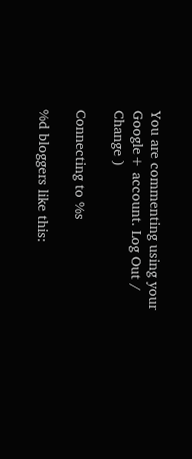You are commenting using your Google+ account. Log Out / Change )

Connecting to %s

%d bloggers like this: